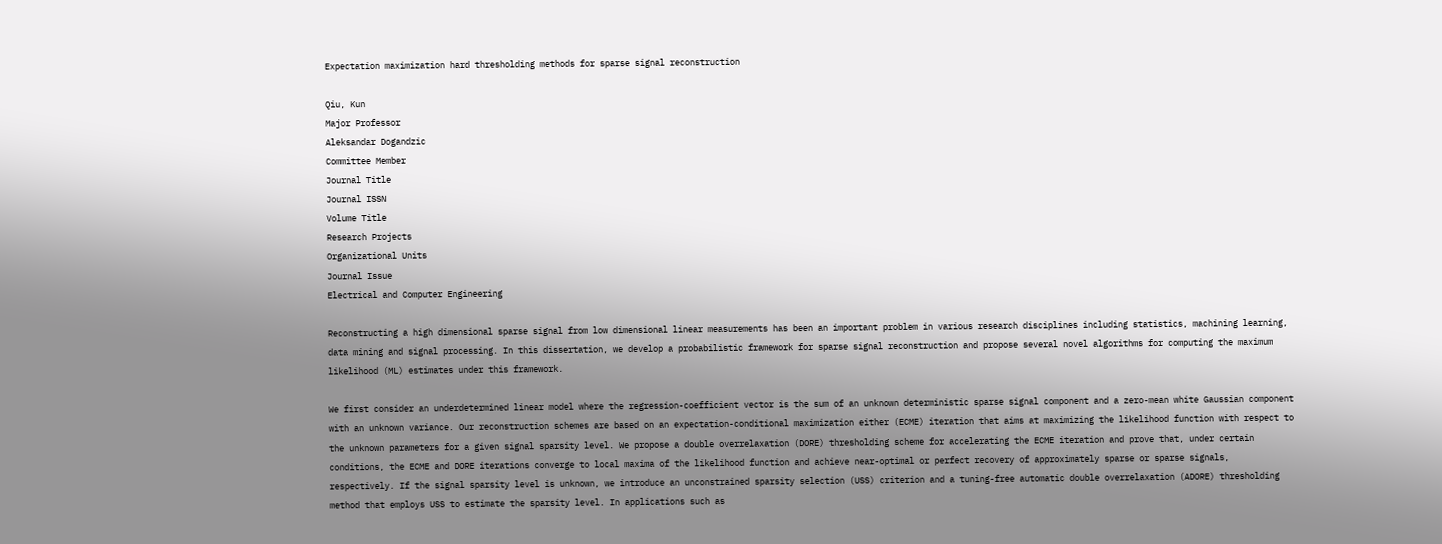Expectation maximization hard thresholding methods for sparse signal reconstruction

Qiu, Kun
Major Professor
Aleksandar Dogandzic
Committee Member
Journal Title
Journal ISSN
Volume Title
Research Projects
Organizational Units
Journal Issue
Electrical and Computer Engineering

Reconstructing a high dimensional sparse signal from low dimensional linear measurements has been an important problem in various research disciplines including statistics, machining learning, data mining and signal processing. In this dissertation, we develop a probabilistic framework for sparse signal reconstruction and propose several novel algorithms for computing the maximum likelihood (ML) estimates under this framework.

We first consider an underdetermined linear model where the regression-coefficient vector is the sum of an unknown deterministic sparse signal component and a zero-mean white Gaussian component with an unknown variance. Our reconstruction schemes are based on an expectation-conditional maximization either (ECME) iteration that aims at maximizing the likelihood function with respect to the unknown parameters for a given signal sparsity level. We propose a double overrelaxation (DORE) thresholding scheme for accelerating the ECME iteration and prove that, under certain conditions, the ECME and DORE iterations converge to local maxima of the likelihood function and achieve near-optimal or perfect recovery of approximately sparse or sparse signals, respectively. If the signal sparsity level is unknown, we introduce an unconstrained sparsity selection (USS) criterion and a tuning-free automatic double overrelaxation (ADORE) thresholding method that employs USS to estimate the sparsity level. In applications such as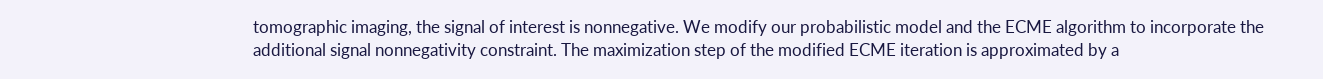tomographic imaging, the signal of interest is nonnegative. We modify our probabilistic model and the ECME algorithm to incorporate the additional signal nonnegativity constraint. The maximization step of the modified ECME iteration is approximated by a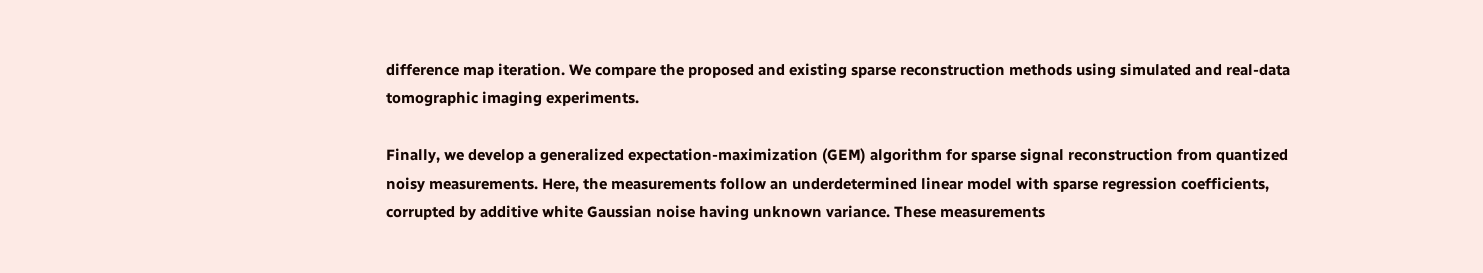difference map iteration. We compare the proposed and existing sparse reconstruction methods using simulated and real-data tomographic imaging experiments.

Finally, we develop a generalized expectation-maximization (GEM) algorithm for sparse signal reconstruction from quantized noisy measurements. Here, the measurements follow an underdetermined linear model with sparse regression coefficients, corrupted by additive white Gaussian noise having unknown variance. These measurements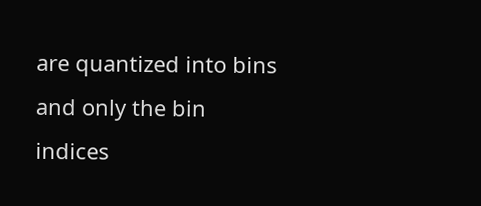are quantized into bins and only the bin indices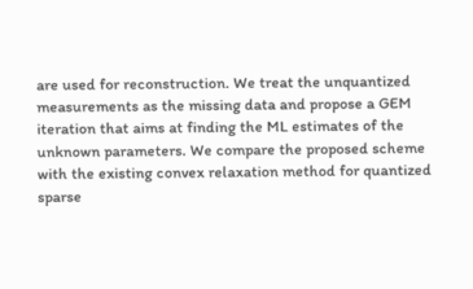are used for reconstruction. We treat the unquantized measurements as the missing data and propose a GEM iteration that aims at finding the ML estimates of the unknown parameters. We compare the proposed scheme with the existing convex relaxation method for quantized sparse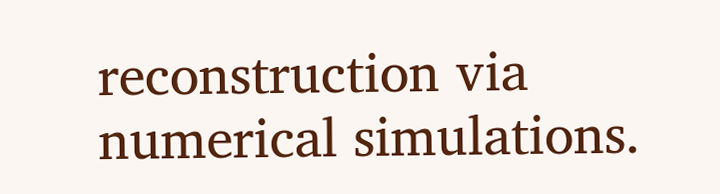reconstruction via numerical simulations.